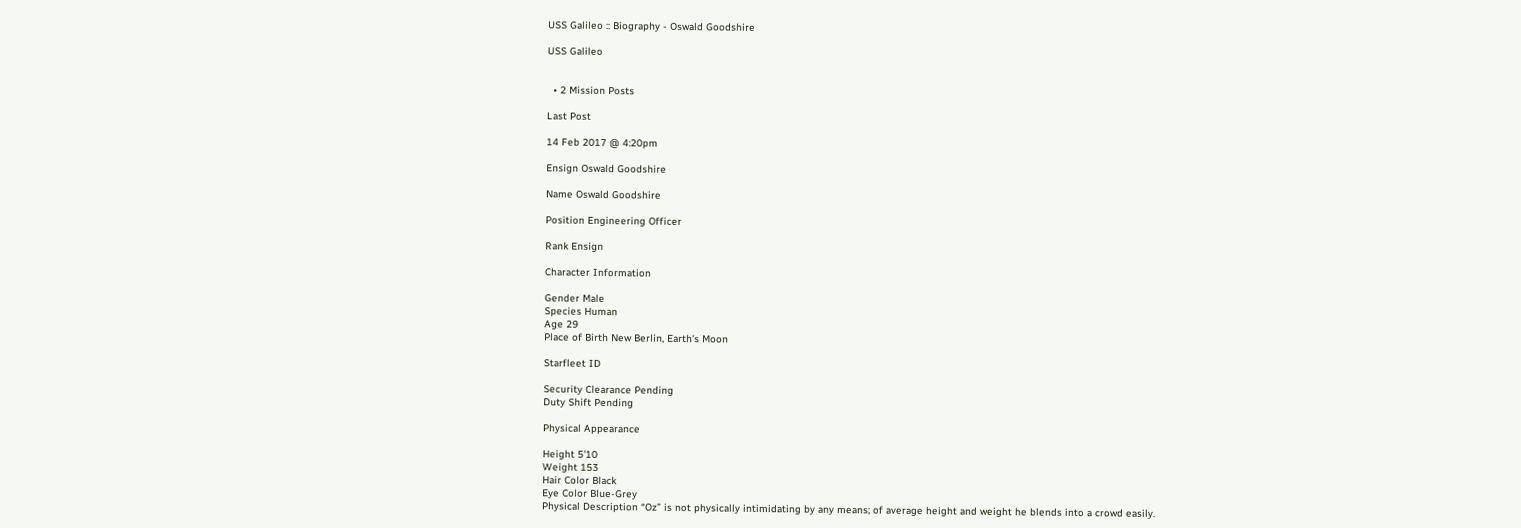USS Galileo :: Biography - Oswald Goodshire

USS Galileo


  • 2 Mission Posts

Last Post

14 Feb 2017 @ 4:20pm

Ensign Oswald Goodshire

Name Oswald Goodshire

Position Engineering Officer

Rank Ensign

Character Information

Gender Male
Species Human
Age 29
Place of Birth New Berlin, Earth's Moon

Starfleet ID

Security Clearance Pending
Duty Shift Pending

Physical Appearance

Height 5'10
Weight 153
Hair Color Black
Eye Color Blue-Grey
Physical Description “Oz” is not physically intimidating by any means; of average height and weight he blends into a crowd easily.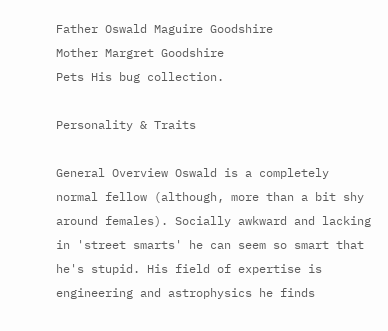Father Oswald Maguire Goodshire
Mother Margret Goodshire
Pets His bug collection.

Personality & Traits

General Overview Oswald is a completely normal fellow (although, more than a bit shy around females). Socially awkward and lacking in 'street smarts' he can seem so smart that he's stupid. His field of expertise is engineering and astrophysics he finds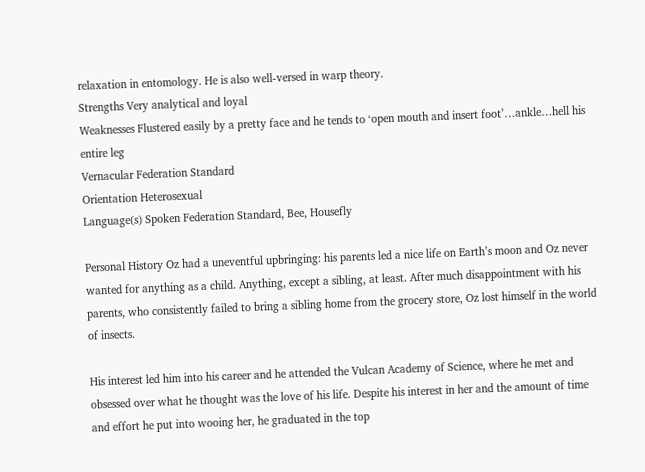relaxation in entomology. He is also well-versed in warp theory.
Strengths Very analytical and loyal
Weaknesses Flustered easily by a pretty face and he tends to ‘open mouth and insert foot’…ankle…hell his entire leg
Vernacular Federation Standard
Orientation Heterosexual
Language(s) Spoken Federation Standard, Bee, Housefly

Personal History Oz had a uneventful upbringing: his parents led a nice life on Earth’s moon and Oz never wanted for anything as a child. Anything, except a sibling, at least. After much disappointment with his parents, who consistently failed to bring a sibling home from the grocery store, Oz lost himself in the world of insects.

His interest led him into his career and he attended the Vulcan Academy of Science, where he met and obsessed over what he thought was the love of his life. Despite his interest in her and the amount of time and effort he put into wooing her, he graduated in the top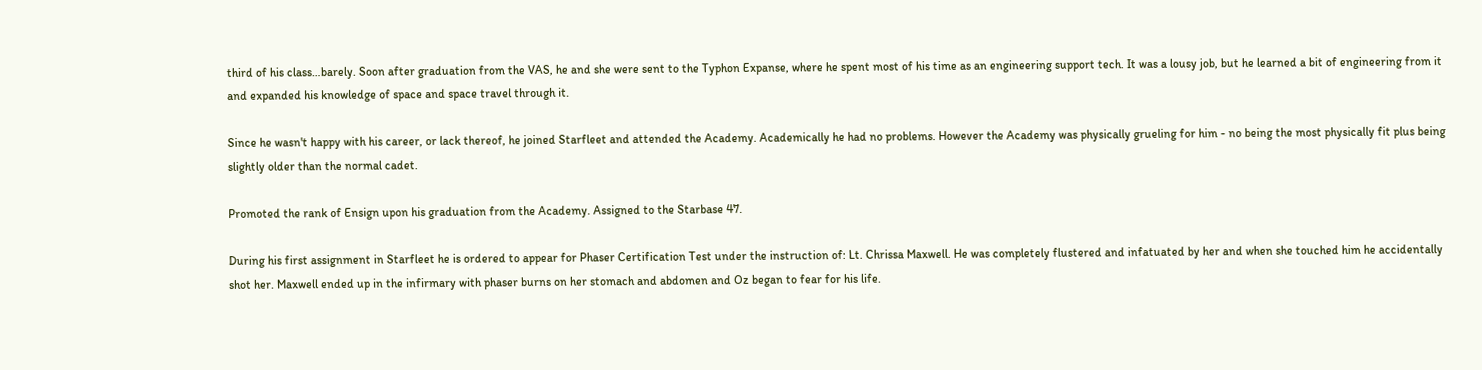third of his class…barely. Soon after graduation from the VAS, he and she were sent to the Typhon Expanse, where he spent most of his time as an engineering support tech. It was a lousy job, but he learned a bit of engineering from it and expanded his knowledge of space and space travel through it.

Since he wasn't happy with his career, or lack thereof, he joined Starfleet and attended the Academy. Academically he had no problems. However the Academy was physically grueling for him - no being the most physically fit plus being slightly older than the normal cadet.

Promoted the rank of Ensign upon his graduation from the Academy. Assigned to the Starbase 47.

During his first assignment in Starfleet he is ordered to appear for Phaser Certification Test under the instruction of: Lt. Chrissa Maxwell. He was completely flustered and infatuated by her and when she touched him he accidentally shot her. Maxwell ended up in the infirmary with phaser burns on her stomach and abdomen and Oz began to fear for his life.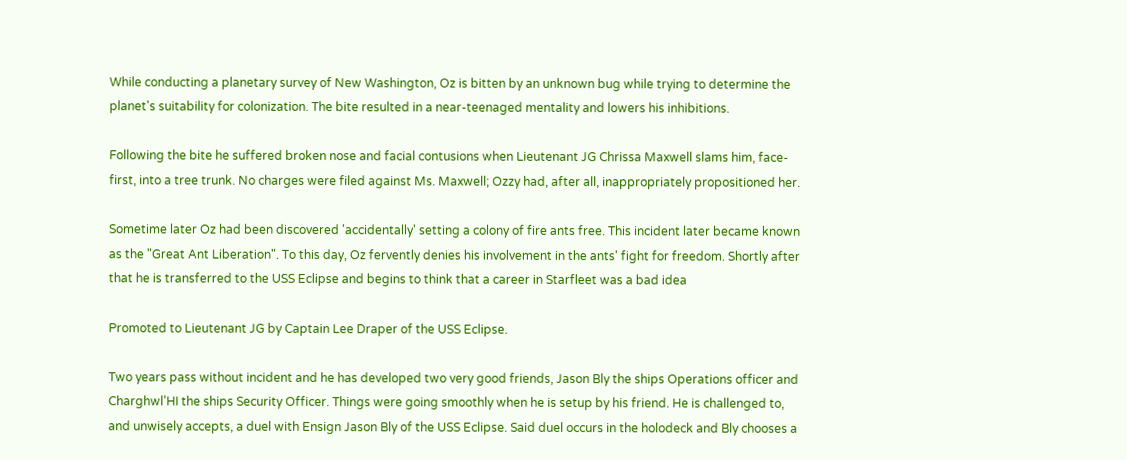While conducting a planetary survey of New Washington, Oz is bitten by an unknown bug while trying to determine the planet's suitability for colonization. The bite resulted in a near-teenaged mentality and lowers his inhibitions.

Following the bite he suffered broken nose and facial contusions when Lieutenant JG Chrissa Maxwell slams him, face-first, into a tree trunk. No charges were filed against Ms. Maxwell; Ozzy had, after all, inappropriately propositioned her.

Sometime later Oz had been discovered 'accidentally' setting a colony of fire ants free. This incident later became known as the "Great Ant Liberation". To this day, Oz fervently denies his involvement in the ants' fight for freedom. Shortly after that he is transferred to the USS Eclipse and begins to think that a career in Starfleet was a bad idea

Promoted to Lieutenant JG by Captain Lee Draper of the USS Eclipse.

Two years pass without incident and he has developed two very good friends, Jason Bly the ships Operations officer and Charghwl’HI the ships Security Officer. Things were going smoothly when he is setup by his friend. He is challenged to, and unwisely accepts, a duel with Ensign Jason Bly of the USS Eclipse. Said duel occurs in the holodeck and Bly chooses a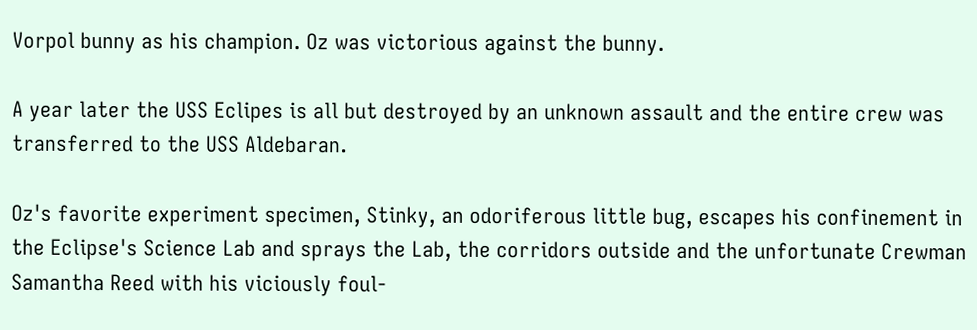Vorpol bunny as his champion. Oz was victorious against the bunny.

A year later the USS Eclipes is all but destroyed by an unknown assault and the entire crew was transferred to the USS Aldebaran.

Oz's favorite experiment specimen, Stinky, an odoriferous little bug, escapes his confinement in the Eclipse's Science Lab and sprays the Lab, the corridors outside and the unfortunate Crewman Samantha Reed with his viciously foul-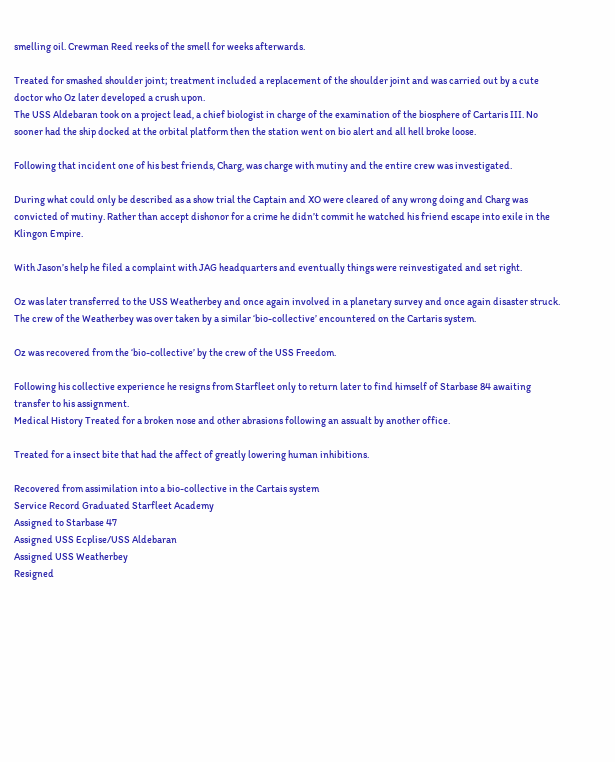smelling oil. Crewman Reed reeks of the smell for weeks afterwards.

Treated for smashed shoulder joint; treatment included a replacement of the shoulder joint and was carried out by a cute doctor who Oz later developed a crush upon.
The USS Aldebaran took on a project lead, a chief biologist in charge of the examination of the biosphere of Cartaris III. No sooner had the ship docked at the orbital platform then the station went on bio alert and all hell broke loose.

Following that incident one of his best friends, Charg, was charge with mutiny and the entire crew was investigated.

During what could only be described as a show trial the Captain and XO were cleared of any wrong doing and Charg was convicted of mutiny. Rather than accept dishonor for a crime he didn’t commit he watched his friend escape into exile in the Klingon Empire.

With Jason’s help he filed a complaint with JAG headquarters and eventually things were reinvestigated and set right.

Oz was later transferred to the USS Weatherbey and once again involved in a planetary survey and once again disaster struck. The crew of the Weatherbey was over taken by a similar ‘bio-collective’ encountered on the Cartaris system.

Oz was recovered from the ‘bio-collective’ by the crew of the USS Freedom.

Following his collective experience he resigns from Starfleet only to return later to find himself of Starbase 84 awaiting transfer to his assignment.
Medical History Treated for a broken nose and other abrasions following an assualt by another office.

Treated for a insect bite that had the affect of greatly lowering human inhibitions.

Recovered from assimilation into a bio-collective in the Cartais system
Service Record Graduated Starfleet Academy
Assigned to Starbase 47
Assigned USS Ecplise/USS Aldebaran
Assigned USS Weatherbey
Resigned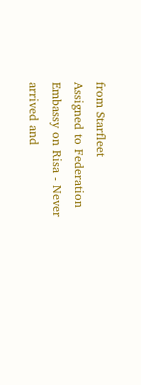from Starfleet
Assigned to Federation Embassy on Risa - Never arrived and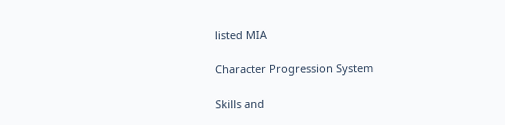listed MIA

Character Progression System

Skills and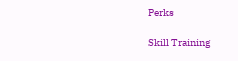Perks

Skill Training